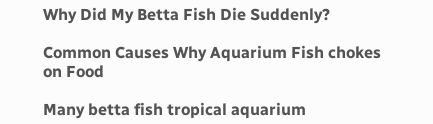Why Did My Betta Fish Die Suddenly?

Common Causes Why Aquarium Fish chokes on Food

Many betta fish tropical aquarium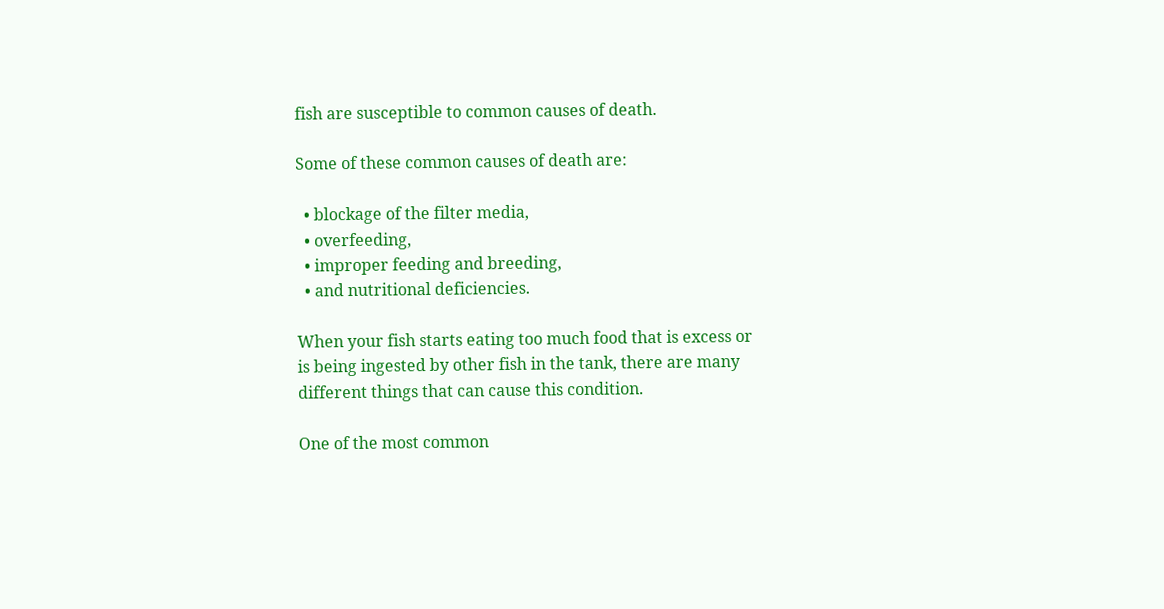fish are susceptible to common causes of death.

Some of these common causes of death are:

  • blockage of the filter media,
  • overfeeding,
  • improper feeding and breeding,
  • and nutritional deficiencies.

When your fish starts eating too much food that is excess or is being ingested by other fish in the tank, there are many different things that can cause this condition.

One of the most common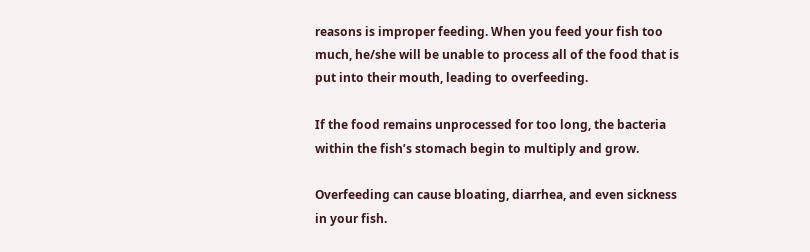reasons is improper feeding. When you feed your fish too much, he/she will be unable to process all of the food that is put into their mouth, leading to overfeeding.

If the food remains unprocessed for too long, the bacteria within the fish’s stomach begin to multiply and grow.

Overfeeding can cause bloating, diarrhea, and even sickness in your fish.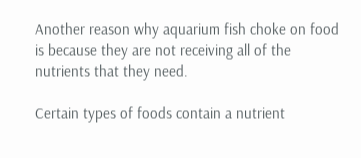Another reason why aquarium fish choke on food is because they are not receiving all of the nutrients that they need.

Certain types of foods contain a nutrient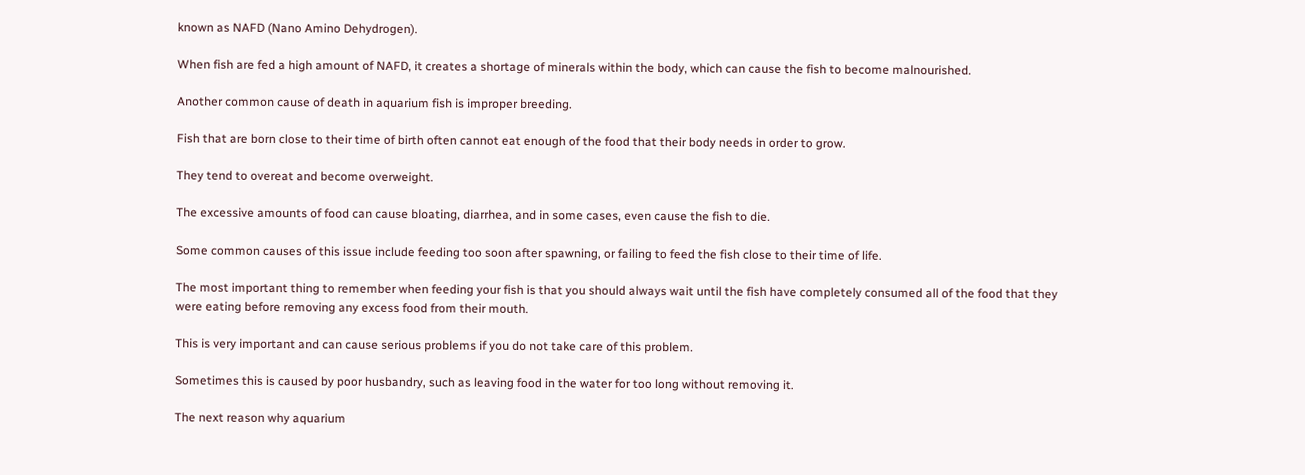known as NAFD (Nano Amino Dehydrogen).

When fish are fed a high amount of NAFD, it creates a shortage of minerals within the body, which can cause the fish to become malnourished.

Another common cause of death in aquarium fish is improper breeding.

Fish that are born close to their time of birth often cannot eat enough of the food that their body needs in order to grow.

They tend to overeat and become overweight.

The excessive amounts of food can cause bloating, diarrhea, and in some cases, even cause the fish to die.

Some common causes of this issue include feeding too soon after spawning, or failing to feed the fish close to their time of life.

The most important thing to remember when feeding your fish is that you should always wait until the fish have completely consumed all of the food that they were eating before removing any excess food from their mouth.

This is very important and can cause serious problems if you do not take care of this problem.

Sometimes this is caused by poor husbandry, such as leaving food in the water for too long without removing it.

The next reason why aquarium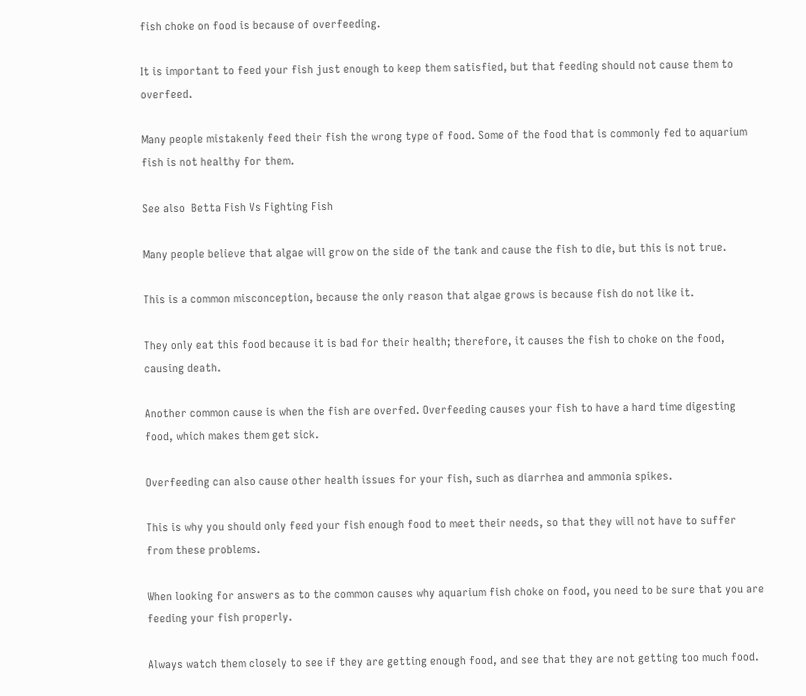fish choke on food is because of overfeeding.

It is important to feed your fish just enough to keep them satisfied, but that feeding should not cause them to overfeed.

Many people mistakenly feed their fish the wrong type of food. Some of the food that is commonly fed to aquarium fish is not healthy for them.

See also  Betta Fish Vs Fighting Fish

Many people believe that algae will grow on the side of the tank and cause the fish to die, but this is not true.

This is a common misconception, because the only reason that algae grows is because fish do not like it.

They only eat this food because it is bad for their health; therefore, it causes the fish to choke on the food, causing death.

Another common cause is when the fish are overfed. Overfeeding causes your fish to have a hard time digesting food, which makes them get sick.

Overfeeding can also cause other health issues for your fish, such as diarrhea and ammonia spikes.

This is why you should only feed your fish enough food to meet their needs, so that they will not have to suffer from these problems.

When looking for answers as to the common causes why aquarium fish choke on food, you need to be sure that you are feeding your fish properly.

Always watch them closely to see if they are getting enough food, and see that they are not getting too much food.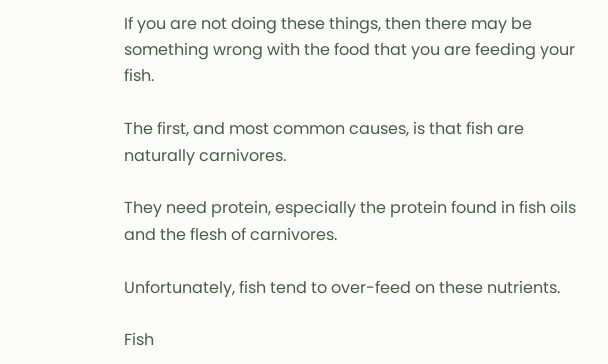If you are not doing these things, then there may be something wrong with the food that you are feeding your fish.

The first, and most common causes, is that fish are naturally carnivores.

They need protein, especially the protein found in fish oils and the flesh of carnivores.

Unfortunately, fish tend to over-feed on these nutrients.

Fish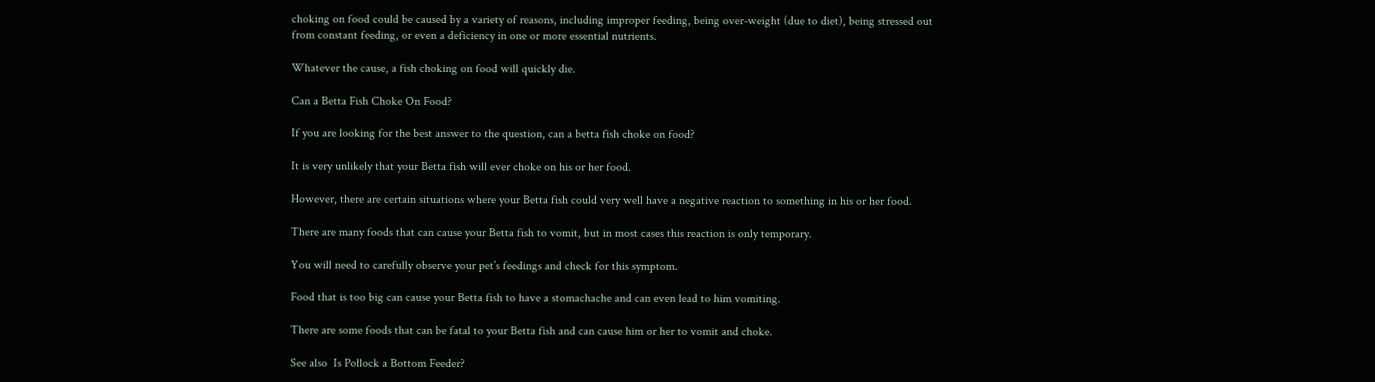choking on food could be caused by a variety of reasons, including improper feeding, being over-weight (due to diet), being stressed out from constant feeding, or even a deficiency in one or more essential nutrients.

Whatever the cause, a fish choking on food will quickly die.

Can a Betta Fish Choke On Food?

If you are looking for the best answer to the question, can a betta fish choke on food?

It is very unlikely that your Betta fish will ever choke on his or her food.

However, there are certain situations where your Betta fish could very well have a negative reaction to something in his or her food.

There are many foods that can cause your Betta fish to vomit, but in most cases this reaction is only temporary.

You will need to carefully observe your pet’s feedings and check for this symptom.

Food that is too big can cause your Betta fish to have a stomachache and can even lead to him vomiting.

There are some foods that can be fatal to your Betta fish and can cause him or her to vomit and choke.

See also  Is Pollock a Bottom Feeder?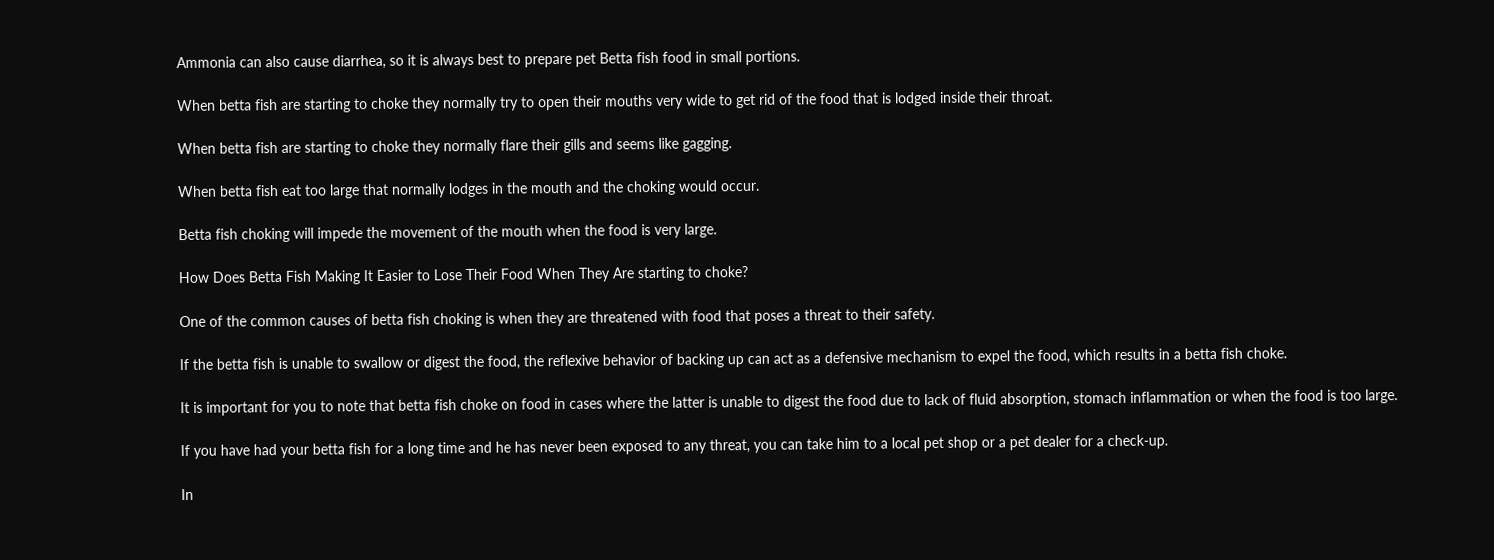Ammonia can also cause diarrhea, so it is always best to prepare pet Betta fish food in small portions.

When betta fish are starting to choke they normally try to open their mouths very wide to get rid of the food that is lodged inside their throat.

When betta fish are starting to choke they normally flare their gills and seems like gagging.

When betta fish eat too large that normally lodges in the mouth and the choking would occur.

Betta fish choking will impede the movement of the mouth when the food is very large.

How Does Betta Fish Making It Easier to Lose Their Food When They Are starting to choke?

One of the common causes of betta fish choking is when they are threatened with food that poses a threat to their safety.

If the betta fish is unable to swallow or digest the food, the reflexive behavior of backing up can act as a defensive mechanism to expel the food, which results in a betta fish choke.

It is important for you to note that betta fish choke on food in cases where the latter is unable to digest the food due to lack of fluid absorption, stomach inflammation or when the food is too large.

If you have had your betta fish for a long time and he has never been exposed to any threat, you can take him to a local pet shop or a pet dealer for a check-up.

In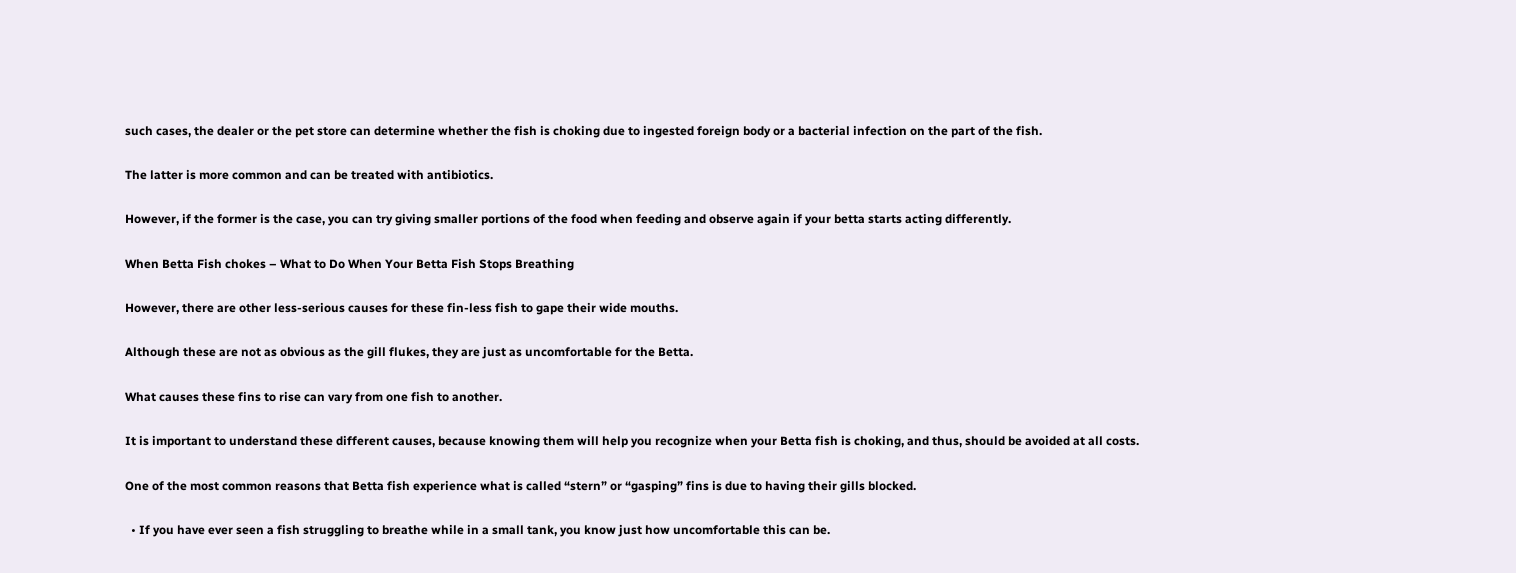such cases, the dealer or the pet store can determine whether the fish is choking due to ingested foreign body or a bacterial infection on the part of the fish.

The latter is more common and can be treated with antibiotics.

However, if the former is the case, you can try giving smaller portions of the food when feeding and observe again if your betta starts acting differently.

When Betta Fish chokes – What to Do When Your Betta Fish Stops Breathing

However, there are other less-serious causes for these fin-less fish to gape their wide mouths.

Although these are not as obvious as the gill flukes, they are just as uncomfortable for the Betta.

What causes these fins to rise can vary from one fish to another.

It is important to understand these different causes, because knowing them will help you recognize when your Betta fish is choking, and thus, should be avoided at all costs.

One of the most common reasons that Betta fish experience what is called “stern” or “gasping” fins is due to having their gills blocked.

  • If you have ever seen a fish struggling to breathe while in a small tank, you know just how uncomfortable this can be.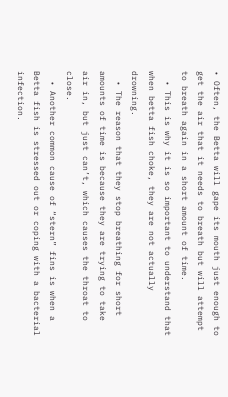• Often, the Betta will gape its mouth just enough to get the air that it needs to breath but will attempt to breath again in a short amount of time.
  • This is why it is so important to understand that when betta fish choke, they are not actually drowning.
  • The reason that they stop breathing for short amounts of time is because they are trying to take air in, but just can’t, which causes the throat to close.
  • Another common cause of “stern” fins is when a Betta fish is stressed out or coping with a bacterial infection.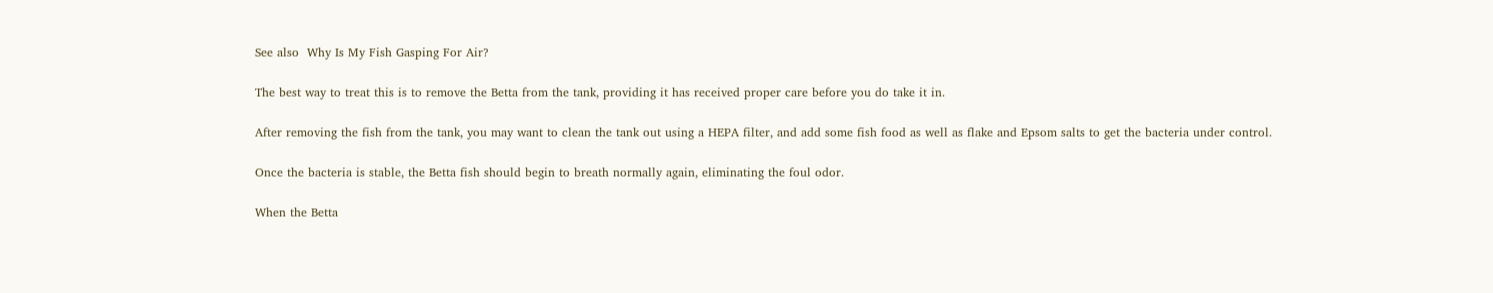See also  Why Is My Fish Gasping For Air?

The best way to treat this is to remove the Betta from the tank, providing it has received proper care before you do take it in.

After removing the fish from the tank, you may want to clean the tank out using a HEPA filter, and add some fish food as well as flake and Epsom salts to get the bacteria under control.

Once the bacteria is stable, the Betta fish should begin to breath normally again, eliminating the foul odor.

When the Betta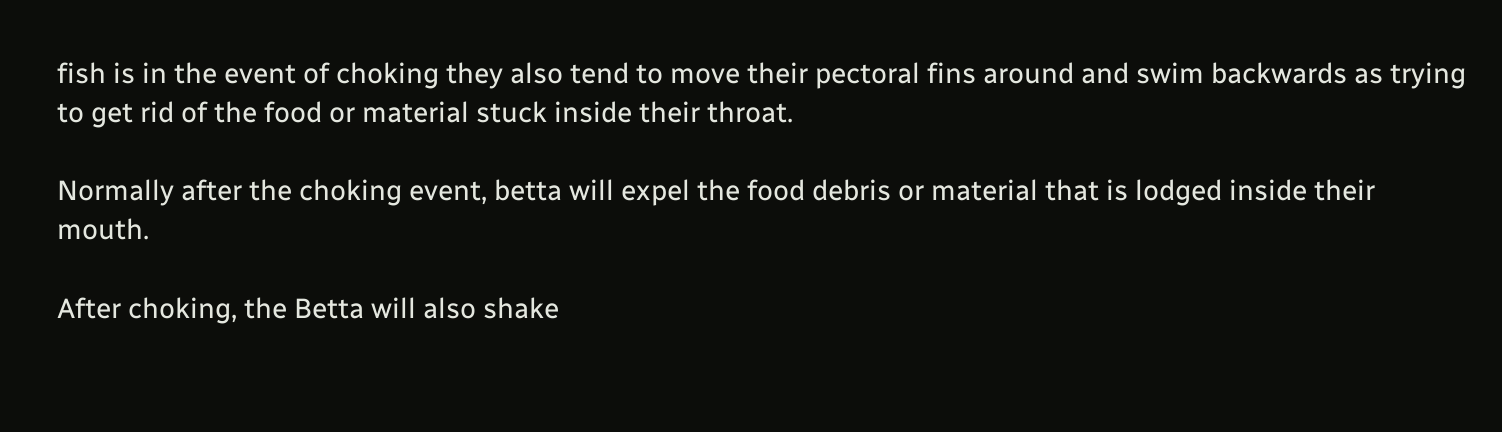fish is in the event of choking they also tend to move their pectoral fins around and swim backwards as trying to get rid of the food or material stuck inside their throat.

Normally after the choking event, betta will expel the food debris or material that is lodged inside their mouth.

After choking, the Betta will also shake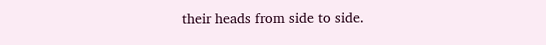their heads from side to side.